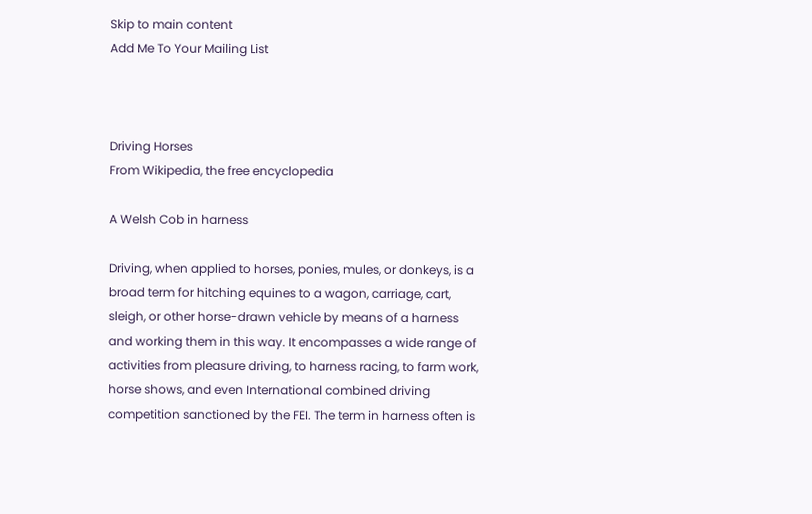Skip to main content
Add Me To Your Mailing List



Driving Horses
From Wikipedia, the free encyclopedia

A Welsh Cob in harness

Driving, when applied to horses, ponies, mules, or donkeys, is a broad term for hitching equines to a wagon, carriage, cart, sleigh, or other horse-drawn vehicle by means of a harness and working them in this way. It encompasses a wide range of activities from pleasure driving, to harness racing, to farm work, horse shows, and even International combined driving competition sanctioned by the FEI. The term in harness often is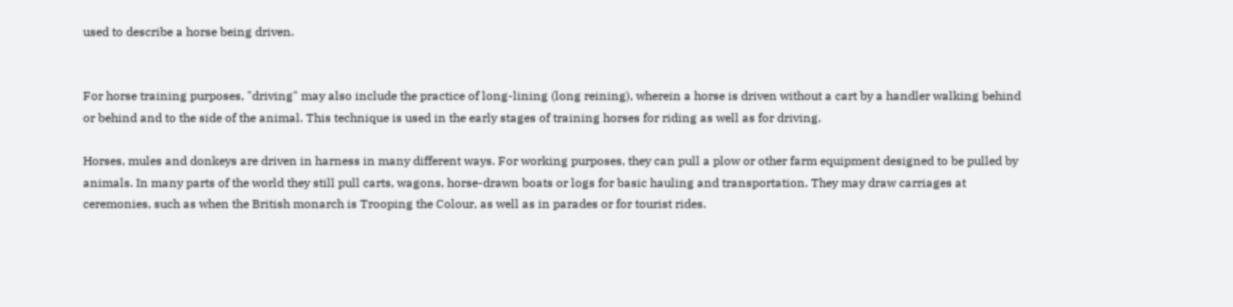used to describe a horse being driven.


For horse training purposes, "driving" may also include the practice of long-lining (long reining), wherein a horse is driven without a cart by a handler walking behind or behind and to the side of the animal. This technique is used in the early stages of training horses for riding as well as for driving.

Horses, mules and donkeys are driven in harness in many different ways. For working purposes, they can pull a plow or other farm equipment designed to be pulled by animals. In many parts of the world they still pull carts, wagons, horse-drawn boats or logs for basic hauling and transportation. They may draw carriages at ceremonies, such as when the British monarch is Trooping the Colour, as well as in parades or for tourist rides.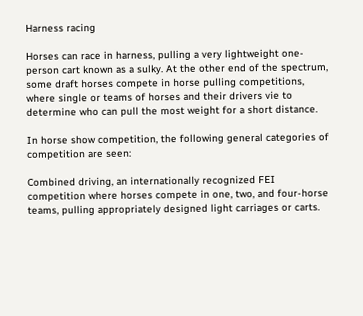Harness racing

Horses can race in harness, pulling a very lightweight one-person cart known as a sulky. At the other end of the spectrum, some draft horses compete in horse pulling competitions, where single or teams of horses and their drivers vie to determine who can pull the most weight for a short distance.

In horse show competition, the following general categories of competition are seen:

Combined driving, an internationally recognized FEI competition where horses compete in one, two, and four-horse teams, pulling appropriately designed light carriages or carts.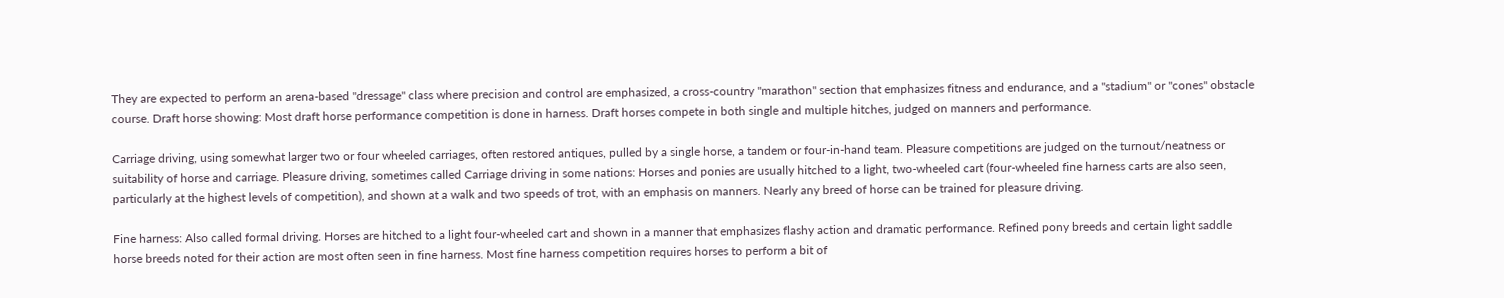They are expected to perform an arena-based "dressage" class where precision and control are emphasized, a cross-country "marathon" section that emphasizes fitness and endurance, and a "stadium" or "cones" obstacle course. Draft horse showing: Most draft horse performance competition is done in harness. Draft horses compete in both single and multiple hitches, judged on manners and performance.

Carriage driving, using somewhat larger two or four wheeled carriages, often restored antiques, pulled by a single horse, a tandem or four-in-hand team. Pleasure competitions are judged on the turnout/neatness or suitability of horse and carriage. Pleasure driving, sometimes called Carriage driving in some nations: Horses and ponies are usually hitched to a light, two-wheeled cart (four-wheeled fine harness carts are also seen, particularly at the highest levels of competition), and shown at a walk and two speeds of trot, with an emphasis on manners. Nearly any breed of horse can be trained for pleasure driving.

Fine harness: Also called formal driving. Horses are hitched to a light four-wheeled cart and shown in a manner that emphasizes flashy action and dramatic performance. Refined pony breeds and certain light saddle horse breeds noted for their action are most often seen in fine harness. Most fine harness competition requires horses to perform a bit of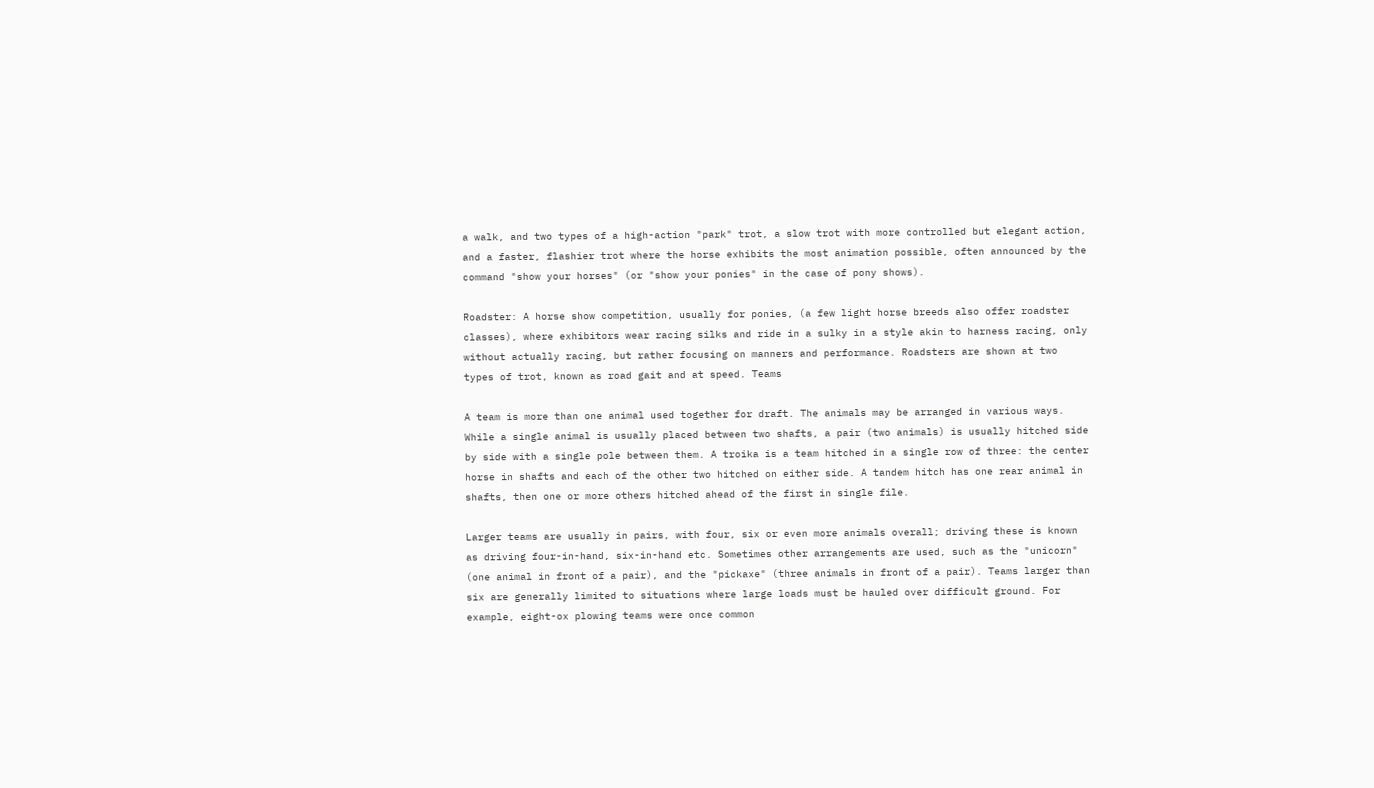a walk, and two types of a high-action "park" trot, a slow trot with more controlled but elegant action, and a faster, flashier trot where the horse exhibits the most animation possible, often announced by the command "show your horses" (or "show your ponies" in the case of pony shows).

Roadster: A horse show competition, usually for ponies, (a few light horse breeds also offer roadster classes), where exhibitors wear racing silks and ride in a sulky in a style akin to harness racing, only without actually racing, but rather focusing on manners and performance. Roadsters are shown at two types of trot, known as road gait and at speed. Teams

A team is more than one animal used together for draft. The animals may be arranged in various ways. While a single animal is usually placed between two shafts, a pair (two animals) is usually hitched side by side with a single pole between them. A troika is a team hitched in a single row of three: the center horse in shafts and each of the other two hitched on either side. A tandem hitch has one rear animal in shafts, then one or more others hitched ahead of the first in single file.

Larger teams are usually in pairs, with four, six or even more animals overall; driving these is known as driving four-in-hand, six-in-hand etc. Sometimes other arrangements are used, such as the "unicorn" (one animal in front of a pair), and the "pickaxe" (three animals in front of a pair). Teams larger than six are generally limited to situations where large loads must be hauled over difficult ground. For example, eight-ox plowing teams were once common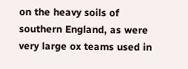on the heavy soils of southern England, as were very large ox teams used in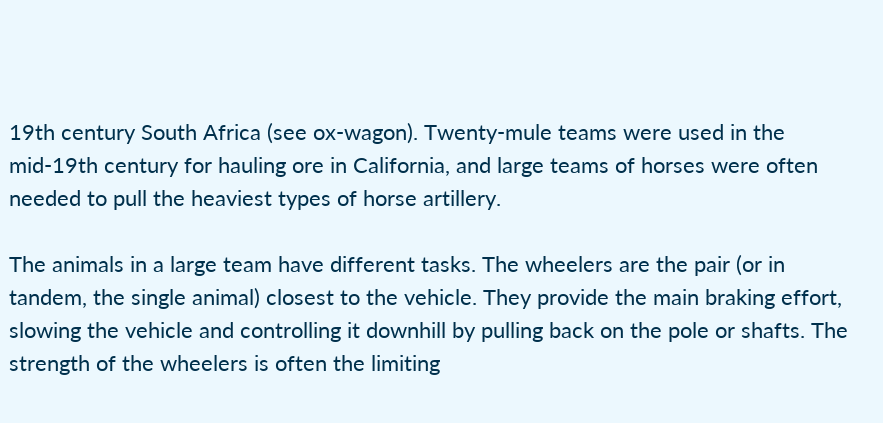19th century South Africa (see ox-wagon). Twenty-mule teams were used in the mid-19th century for hauling ore in California, and large teams of horses were often needed to pull the heaviest types of horse artillery.

The animals in a large team have different tasks. The wheelers are the pair (or in tandem, the single animal) closest to the vehicle. They provide the main braking effort, slowing the vehicle and controlling it downhill by pulling back on the pole or shafts. The strength of the wheelers is often the limiting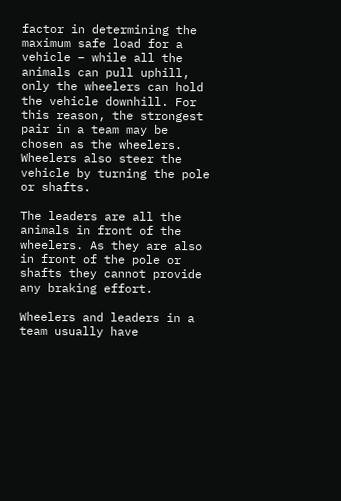factor in determining the maximum safe load for a vehicle – while all the animals can pull uphill, only the wheelers can hold the vehicle downhill. For this reason, the strongest pair in a team may be chosen as the wheelers. Wheelers also steer the vehicle by turning the pole or shafts.

The leaders are all the animals in front of the wheelers. As they are also in front of the pole or shafts they cannot provide any braking effort.

Wheelers and leaders in a team usually have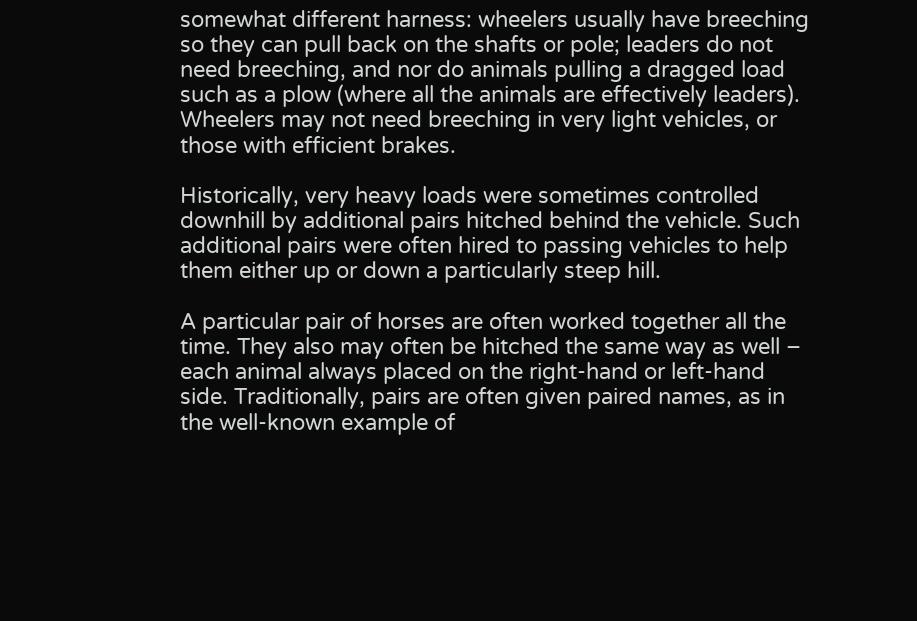somewhat different harness: wheelers usually have breeching so they can pull back on the shafts or pole; leaders do not need breeching, and nor do animals pulling a dragged load such as a plow (where all the animals are effectively leaders). Wheelers may not need breeching in very light vehicles, or those with efficient brakes.

Historically, very heavy loads were sometimes controlled downhill by additional pairs hitched behind the vehicle. Such additional pairs were often hired to passing vehicles to help them either up or down a particularly steep hill.

A particular pair of horses are often worked together all the time. They also may often be hitched the same way as well – each animal always placed on the right-hand or left-hand side. Traditionally, pairs are often given paired names, as in the well-known example of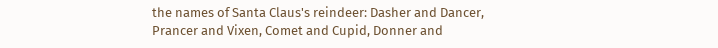the names of Santa Claus's reindeer: Dasher and Dancer, Prancer and Vixen, Comet and Cupid, Donner and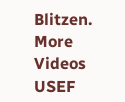Blitzen.
More Videos
USEF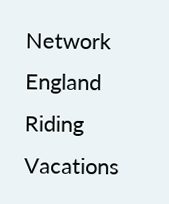Network
England Riding Vacations